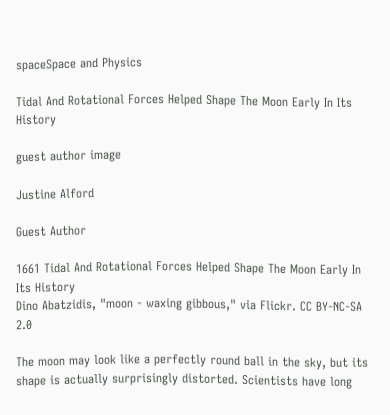spaceSpace and Physics

Tidal And Rotational Forces Helped Shape The Moon Early In Its History

guest author image

Justine Alford

Guest Author

1661 Tidal And Rotational Forces Helped Shape The Moon Early In Its History
Dino Abatzidis, "moon - waxing gibbous," via Flickr. CC BY-NC-SA 2.0

The moon may look like a perfectly round ball in the sky, but its shape is actually surprisingly distorted. Scientists have long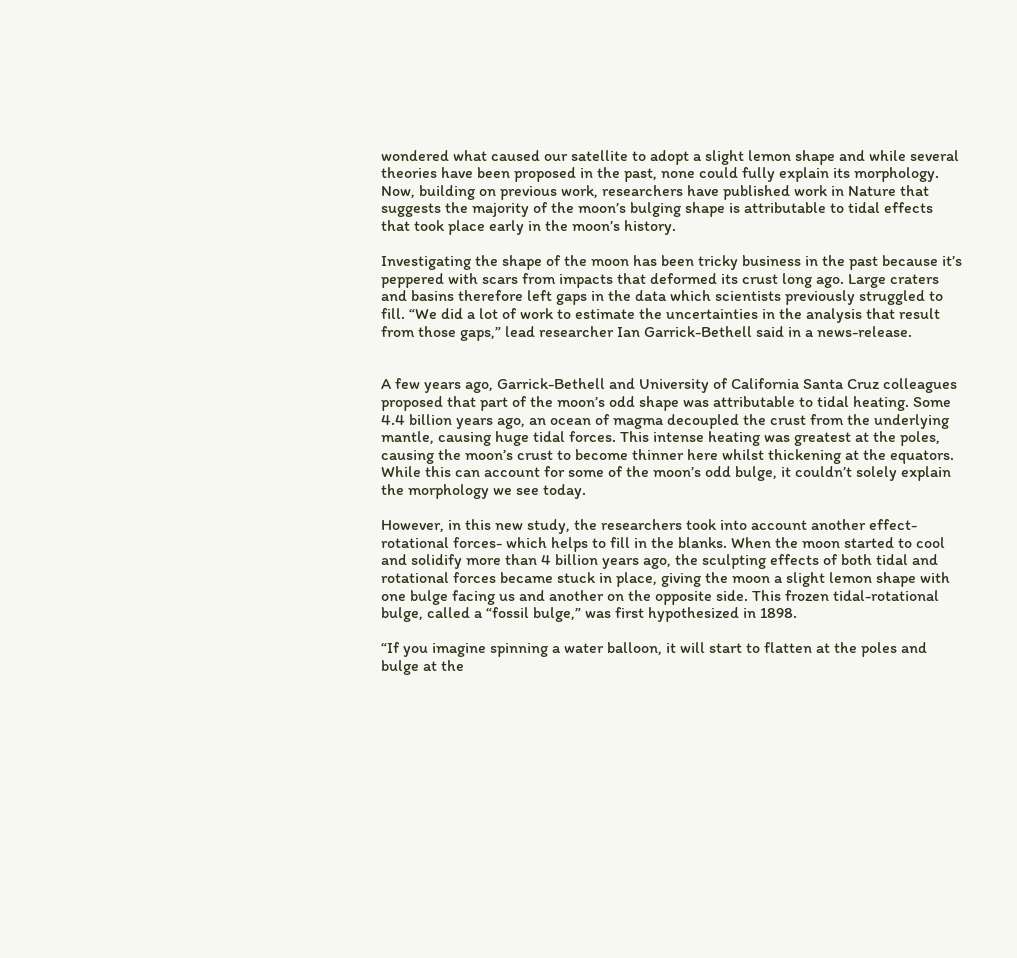wondered what caused our satellite to adopt a slight lemon shape and while several theories have been proposed in the past, none could fully explain its morphology. Now, building on previous work, researchers have published work in Nature that suggests the majority of the moon’s bulging shape is attributable to tidal effects that took place early in the moon’s history.

Investigating the shape of the moon has been tricky business in the past because it’s peppered with scars from impacts that deformed its crust long ago. Large craters and basins therefore left gaps in the data which scientists previously struggled to fill. “We did a lot of work to estimate the uncertainties in the analysis that result from those gaps,” lead researcher Ian Garrick-Bethell said in a news-release.


A few years ago, Garrick-Bethell and University of California Santa Cruz colleagues proposed that part of the moon’s odd shape was attributable to tidal heating. Some 4.4 billion years ago, an ocean of magma decoupled the crust from the underlying mantle, causing huge tidal forces. This intense heating was greatest at the poles, causing the moon’s crust to become thinner here whilst thickening at the equators. While this can account for some of the moon’s odd bulge, it couldn’t solely explain the morphology we see today.

However, in this new study, the researchers took into account another effect- rotational forces- which helps to fill in the blanks. When the moon started to cool and solidify more than 4 billion years ago, the sculpting effects of both tidal and rotational forces became stuck in place, giving the moon a slight lemon shape with one bulge facing us and another on the opposite side. This frozen tidal-rotational bulge, called a “fossil bulge,” was first hypothesized in 1898.

“If you imagine spinning a water balloon, it will start to flatten at the poles and bulge at the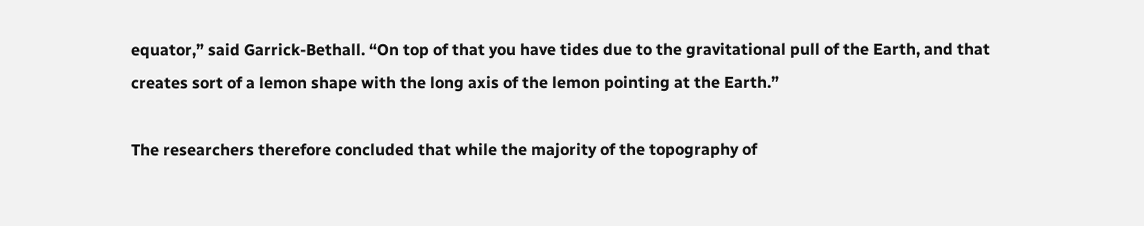equator,” said Garrick-Bethall. “On top of that you have tides due to the gravitational pull of the Earth, and that creates sort of a lemon shape with the long axis of the lemon pointing at the Earth.”

The researchers therefore concluded that while the majority of the topography of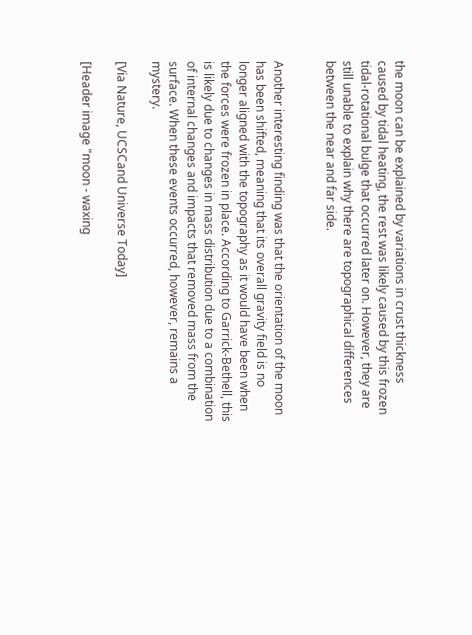the moon can be explained by variations in crust thickness caused by tidal heating, the rest was likely caused by this frozen tidal-rotational bulge that occurred later on. However, they are still unable to explain why there are topographical differences between the near and far side.


Another interesting finding was that the orientation of the moon has been shifted, meaning that its overall gravity field is no longer aligned with the topography as it would have been when the forces were frozen in place. According to Garrick-Bethell, this is likely due to changes in mass distribution due to a combination of internal changes and impacts that removed mass from the surface. When these events occurred, however, remains a mystery.

[Via Nature, UCSCand Universe Today]

[Header image "moon - waxing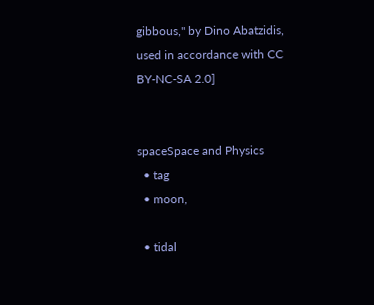gibbous," by Dino Abatzidis, used in accordance with CC BY-NC-SA 2.0]


spaceSpace and Physics
  • tag
  • moon,

  • tidal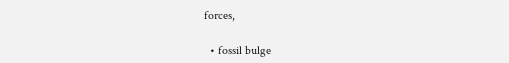forces,

  • fossil bulge